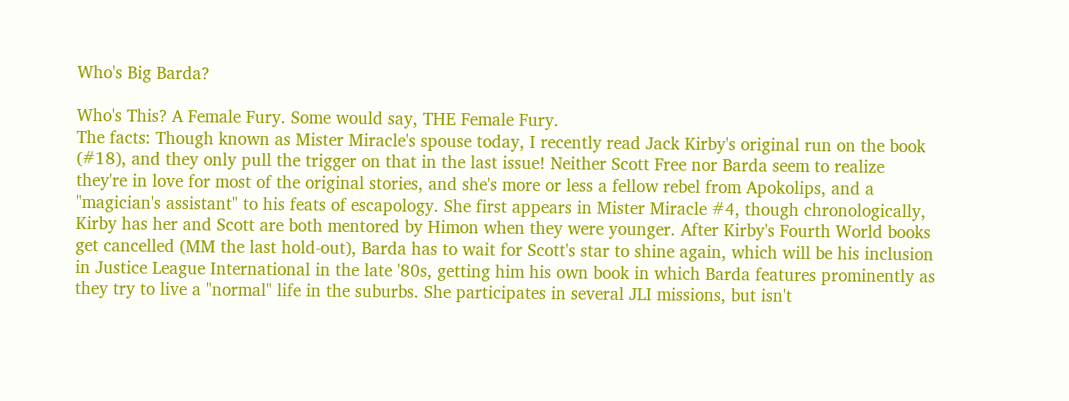Who's Big Barda?

Who's This? A Female Fury. Some would say, THE Female Fury.
The facts: Though known as Mister Miracle's spouse today, I recently read Jack Kirby's original run on the book (#18), and they only pull the trigger on that in the last issue! Neither Scott Free nor Barda seem to realize they're in love for most of the original stories, and she's more or less a fellow rebel from Apokolips, and a "magician's assistant" to his feats of escapology. She first appears in Mister Miracle #4, though chronologically, Kirby has her and Scott are both mentored by Himon when they were younger. After Kirby's Fourth World books get cancelled (MM the last hold-out), Barda has to wait for Scott's star to shine again, which will be his inclusion in Justice League International in the late '80s, getting him his own book in which Barda features prominently as they try to live a "normal" life in the suburbs. She participates in several JLI missions, but isn't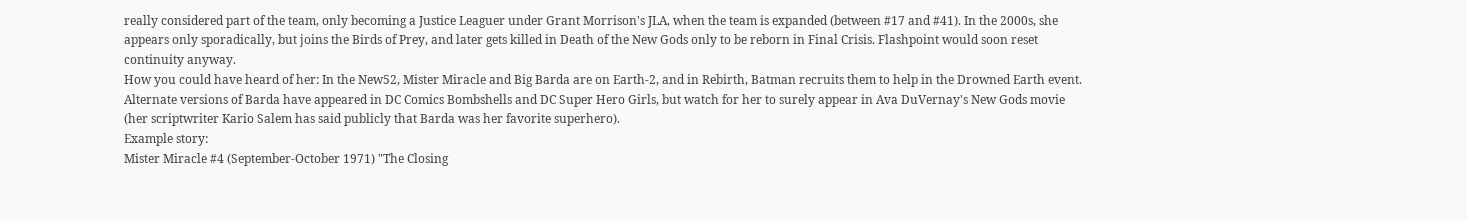really considered part of the team, only becoming a Justice Leaguer under Grant Morrison's JLA, when the team is expanded (between #17 and #41). In the 2000s, she appears only sporadically, but joins the Birds of Prey, and later gets killed in Death of the New Gods only to be reborn in Final Crisis. Flashpoint would soon reset continuity anyway.
How you could have heard of her: In the New52, Mister Miracle and Big Barda are on Earth-2, and in Rebirth, Batman recruits them to help in the Drowned Earth event. Alternate versions of Barda have appeared in DC Comics Bombshells and DC Super Hero Girls, but watch for her to surely appear in Ava DuVernay's New Gods movie (her scriptwriter Kario Salem has said publicly that Barda was her favorite superhero).
Example story:
Mister Miracle #4 (September-October 1971) "The Closing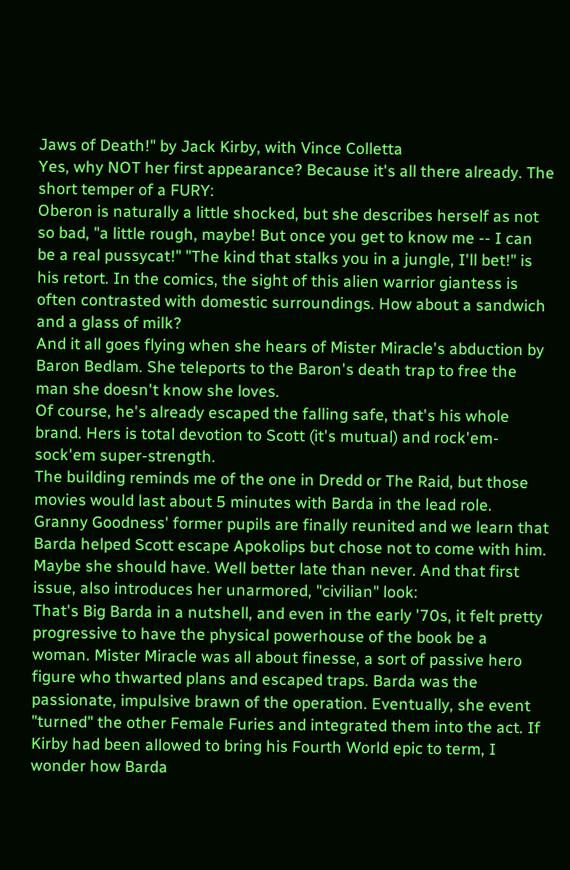Jaws of Death!" by Jack Kirby, with Vince Colletta
Yes, why NOT her first appearance? Because it's all there already. The short temper of a FURY:
Oberon is naturally a little shocked, but she describes herself as not so bad, "a little rough, maybe! But once you get to know me -- I can be a real pussycat!" "The kind that stalks you in a jungle, I'll bet!" is his retort. In the comics, the sight of this alien warrior giantess is often contrasted with domestic surroundings. How about a sandwich and a glass of milk?
And it all goes flying when she hears of Mister Miracle's abduction by Baron Bedlam. She teleports to the Baron's death trap to free the man she doesn't know she loves.
Of course, he's already escaped the falling safe, that's his whole brand. Hers is total devotion to Scott (it's mutual) and rock'em-sock'em super-strength.
The building reminds me of the one in Dredd or The Raid, but those movies would last about 5 minutes with Barda in the lead role.
Granny Goodness' former pupils are finally reunited and we learn that Barda helped Scott escape Apokolips but chose not to come with him. Maybe she should have. Well better late than never. And that first issue, also introduces her unarmored, "civilian" look:
That's Big Barda in a nutshell, and even in the early '70s, it felt pretty progressive to have the physical powerhouse of the book be a woman. Mister Miracle was all about finesse, a sort of passive hero figure who thwarted plans and escaped traps. Barda was the passionate, impulsive brawn of the operation. Eventually, she event "turned" the other Female Furies and integrated them into the act. If Kirby had been allowed to bring his Fourth World epic to term, I wonder how Barda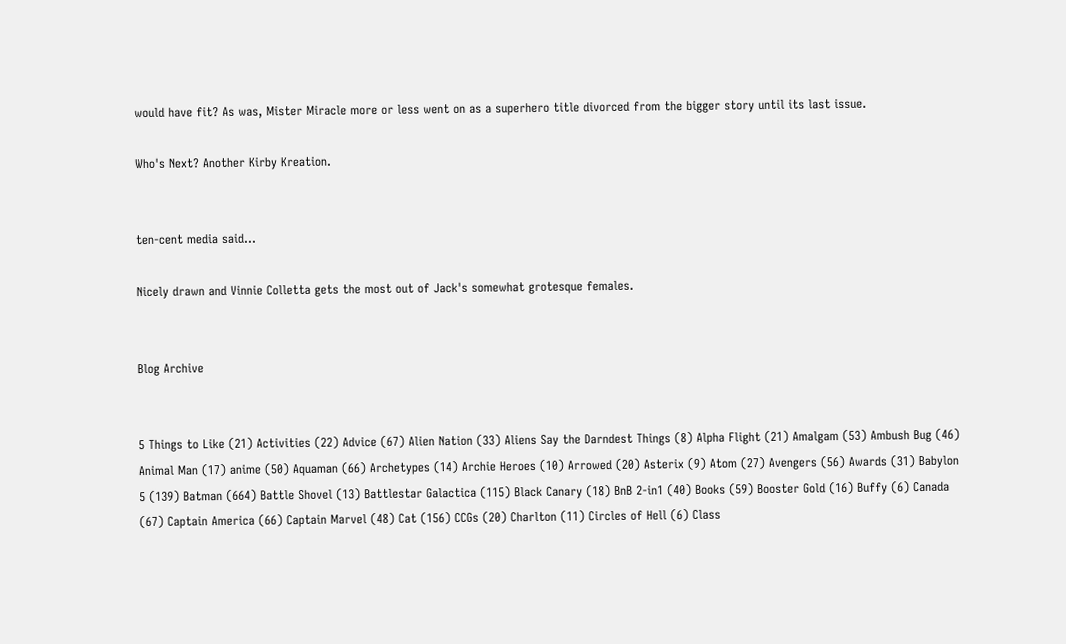would have fit? As was, Mister Miracle more or less went on as a superhero title divorced from the bigger story until its last issue.

Who's Next? Another Kirby Kreation.


ten-cent media said...

Nicely drawn and Vinnie Colletta gets the most out of Jack's somewhat grotesque females.


Blog Archive


5 Things to Like (21) Activities (22) Advice (67) Alien Nation (33) Aliens Say the Darndest Things (8) Alpha Flight (21) Amalgam (53) Ambush Bug (46) Animal Man (17) anime (50) Aquaman (66) Archetypes (14) Archie Heroes (10) Arrowed (20) Asterix (9) Atom (27) Avengers (56) Awards (31) Babylon 5 (139) Batman (664) Battle Shovel (13) Battlestar Galactica (115) Black Canary (18) BnB 2-in1 (40) Books (59) Booster Gold (16) Buffy (6) Canada (67) Captain America (66) Captain Marvel (48) Cat (156) CCGs (20) Charlton (11) Circles of Hell (6) Class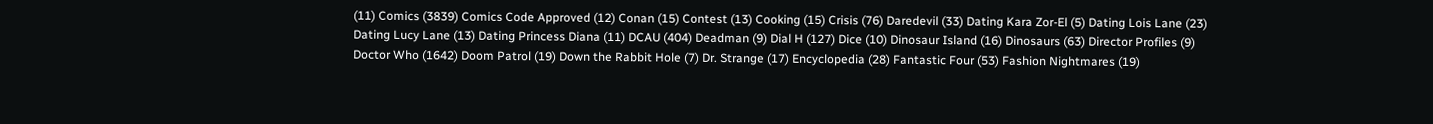(11) Comics (3839) Comics Code Approved (12) Conan (15) Contest (13) Cooking (15) Crisis (76) Daredevil (33) Dating Kara Zor-El (5) Dating Lois Lane (23) Dating Lucy Lane (13) Dating Princess Diana (11) DCAU (404) Deadman (9) Dial H (127) Dice (10) Dinosaur Island (16) Dinosaurs (63) Director Profiles (9) Doctor Who (1642) Doom Patrol (19) Down the Rabbit Hole (7) Dr. Strange (17) Encyclopedia (28) Fantastic Four (53) Fashion Nightmares (19)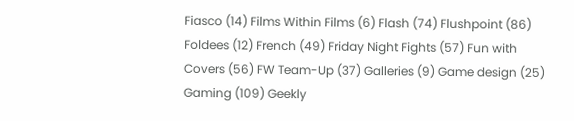Fiasco (14) Films Within Films (6) Flash (74) Flushpoint (86) Foldees (12) French (49) Friday Night Fights (57) Fun with Covers (56) FW Team-Up (37) Galleries (9) Game design (25) Gaming (109) Geekly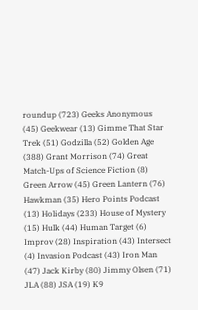roundup (723) Geeks Anonymous (45) Geekwear (13) Gimme That Star Trek (51) Godzilla (52) Golden Age (388) Grant Morrison (74) Great Match-Ups of Science Fiction (8) Green Arrow (45) Green Lantern (76) Hawkman (35) Hero Points Podcast (13) Holidays (233) House of Mystery (15) Hulk (44) Human Target (6) Improv (28) Inspiration (43) Intersect (4) Invasion Podcast (43) Iron Man (47) Jack Kirby (80) Jimmy Olsen (71) JLA (88) JSA (19) K9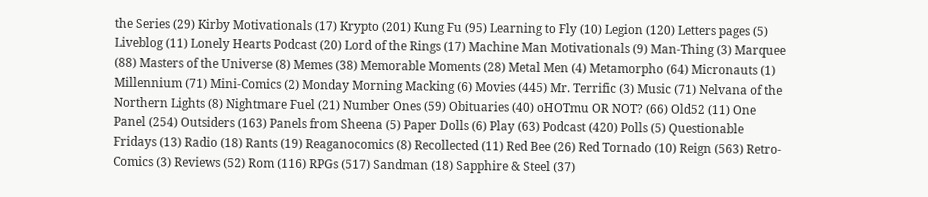the Series (29) Kirby Motivationals (17) Krypto (201) Kung Fu (95) Learning to Fly (10) Legion (120) Letters pages (5) Liveblog (11) Lonely Hearts Podcast (20) Lord of the Rings (17) Machine Man Motivationals (9) Man-Thing (3) Marquee (88) Masters of the Universe (8) Memes (38) Memorable Moments (28) Metal Men (4) Metamorpho (64) Micronauts (1) Millennium (71) Mini-Comics (2) Monday Morning Macking (6) Movies (445) Mr. Terrific (3) Music (71) Nelvana of the Northern Lights (8) Nightmare Fuel (21) Number Ones (59) Obituaries (40) oHOTmu OR NOT? (66) Old52 (11) One Panel (254) Outsiders (163) Panels from Sheena (5) Paper Dolls (6) Play (63) Podcast (420) Polls (5) Questionable Fridays (13) Radio (18) Rants (19) Reaganocomics (8) Recollected (11) Red Bee (26) Red Tornado (10) Reign (563) Retro-Comics (3) Reviews (52) Rom (116) RPGs (517) Sandman (18) Sapphire & Steel (37)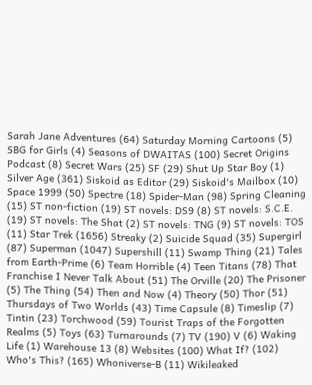Sarah Jane Adventures (64) Saturday Morning Cartoons (5) SBG for Girls (4) Seasons of DWAITAS (100) Secret Origins Podcast (8) Secret Wars (25) SF (29) Shut Up Star Boy (1) Silver Age (361) Siskoid as Editor (29) Siskoid's Mailbox (10) Space 1999 (50) Spectre (18) Spider-Man (98) Spring Cleaning (15) ST non-fiction (19) ST novels: DS9 (8) ST novels: S.C.E. (19) ST novels: The Shat (2) ST novels: TNG (9) ST novels: TOS (11) Star Trek (1656) Streaky (2) Suicide Squad (35) Supergirl (87) Superman (1047) Supershill (11) Swamp Thing (21) Tales from Earth-Prime (6) Team Horrible (4) Teen Titans (78) That Franchise I Never Talk About (51) The Orville (20) The Prisoner (5) The Thing (54) Then and Now (4) Theory (50) Thor (51) Thursdays of Two Worlds (43) Time Capsule (8) Timeslip (7) Tintin (23) Torchwood (59) Tourist Traps of the Forgotten Realms (5) Toys (63) Turnarounds (7) TV (190) V (6) Waking Life (1) Warehouse 13 (8) Websites (100) What If? (102) Who's This? (165) Whoniverse-B (11) Wikileaked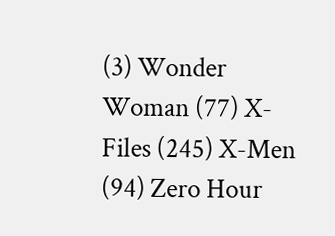(3) Wonder Woman (77) X-Files (245) X-Men (94) Zero Hour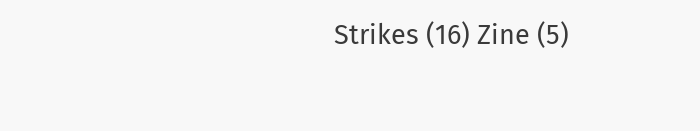Strikes (16) Zine (5)